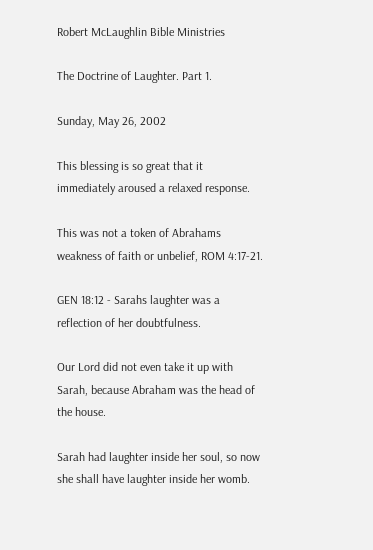Robert McLaughlin Bible Ministries

The Doctrine of Laughter. Part 1.

Sunday, May 26, 2002

This blessing is so great that it immediately aroused a relaxed response.

This was not a token of Abrahams weakness of faith or unbelief, ROM 4:17-21.

GEN 18:12 - Sarahs laughter was a reflection of her doubtfulness.

Our Lord did not even take it up with Sarah, because Abraham was the head of the house.

Sarah had laughter inside her soul, so now she shall have laughter inside her womb.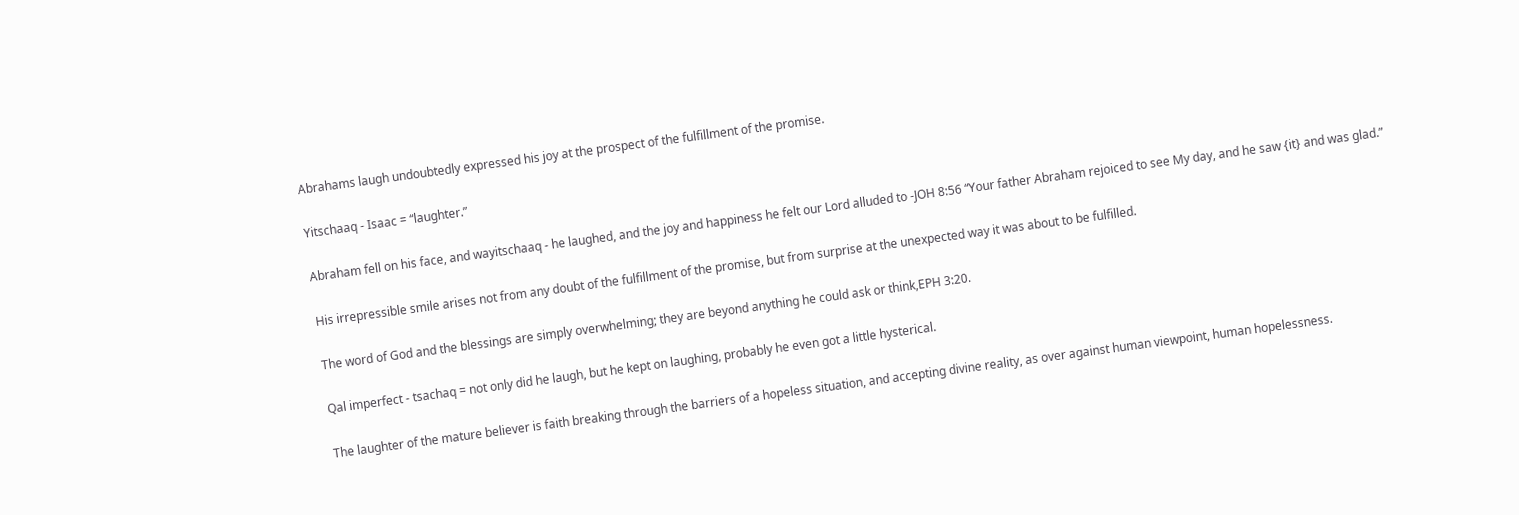Abrahams laugh undoubtedly expressed his joy at the prospect of the fulfillment of the promise.

Yitschaaq - Isaac = “laughter.”

Abraham fell on his face, and wayitschaaq - he laughed, and the joy and happiness he felt our Lord alluded to -JOH 8:56 “Your father Abraham rejoiced to see My day, and he saw {it} and was glad.”

His irrepressible smile arises not from any doubt of the fulfillment of the promise, but from surprise at the unexpected way it was about to be fulfilled.

The word of God and the blessings are simply overwhelming; they are beyond anything he could ask or think,EPH 3:20.

Qal imperfect - tsachaq = not only did he laugh, but he kept on laughing, probably he even got a little hysterical.

The laughter of the mature believer is faith breaking through the barriers of a hopeless situation, and accepting divine reality, as over against human viewpoint, human hopelessness.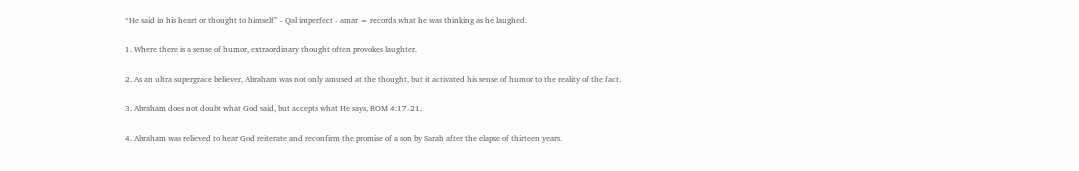“He said in his heart or thought to himself” - Qal imperfect - amar = records what he was thinking as he laughed.

1. Where there is a sense of humor, extraordinary thought often provokes laughter.

2. As an ultra supergrace believer, Abraham was not only amused at the thought, but it activated his sense of humor to the reality of the fact.

3. Abraham does not doubt what God said, but accepts what He says, ROM 4:17-21.

4. Abraham was relieved to hear God reiterate and reconfirm the promise of a son by Sarah after the elapse of thirteen years.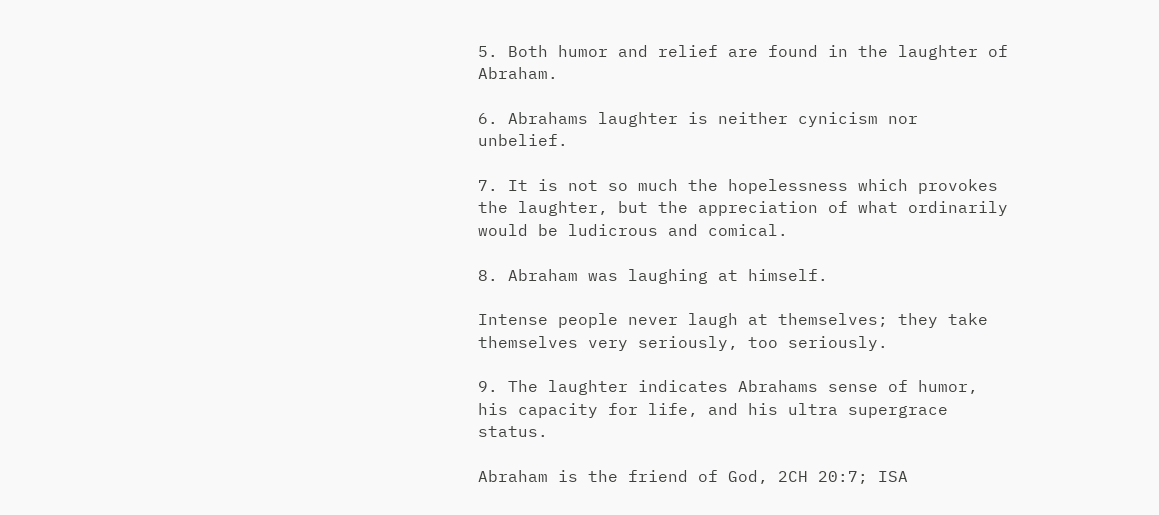5. Both humor and relief are found in the laughter of Abraham.

6. Abrahams laughter is neither cynicism nor unbelief.

7. It is not so much the hopelessness which provokes the laughter, but the appreciation of what ordinarily would be ludicrous and comical.

8. Abraham was laughing at himself.

Intense people never laugh at themselves; they take themselves very seriously, too seriously.

9. The laughter indicates Abrahams sense of humor, his capacity for life, and his ultra supergrace status.

Abraham is the friend of God, 2CH 20:7; ISA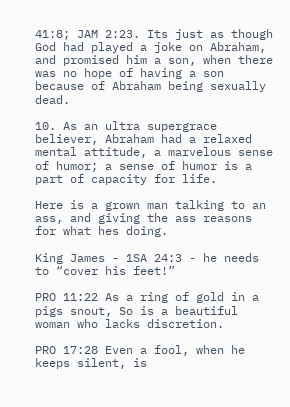41:8; JAM 2:23. Its just as though God had played a joke on Abraham, and promised him a son, when there was no hope of having a son because of Abraham being sexually dead.

10. As an ultra supergrace believer, Abraham had a relaxed mental attitude, a marvelous sense of humor; a sense of humor is a part of capacity for life.

Here is a grown man talking to an ass, and giving the ass reasons for what hes doing.

King James - 1SA 24:3 - he needs to “cover his feet!”

PRO 11:22 As a ring of gold in a pigs snout, So is a beautiful woman who lacks discretion.

PRO 17:28 Even a fool, when he keeps silent, is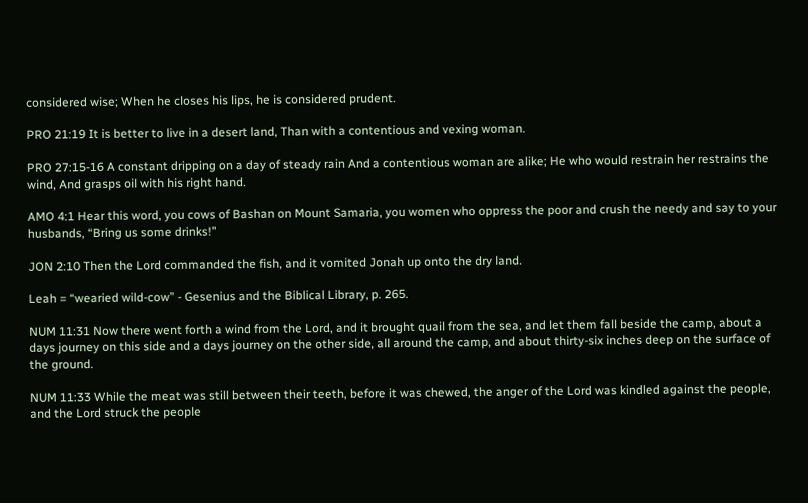considered wise; When he closes his lips, he is considered prudent.

PRO 21:19 It is better to live in a desert land, Than with a contentious and vexing woman.

PRO 27:15-16 A constant dripping on a day of steady rain And a contentious woman are alike; He who would restrain her restrains the wind, And grasps oil with his right hand.

AMO 4:1 Hear this word, you cows of Bashan on Mount Samaria, you women who oppress the poor and crush the needy and say to your husbands, “Bring us some drinks!”

JON 2:10 Then the Lord commanded the fish, and it vomited Jonah up onto the dry land.

Leah = “wearied wild-cow” - Gesenius and the Biblical Library, p. 265.

NUM 11:31 Now there went forth a wind from the Lord, and it brought quail from the sea, and let them fall beside the camp, about a days journey on this side and a days journey on the other side, all around the camp, and about thirty-six inches deep on the surface of the ground.

NUM 11:33 While the meat was still between their teeth, before it was chewed, the anger of the Lord was kindled against the people, and the Lord struck the people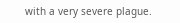with a very severe plague.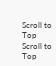Scroll to Top
Scroll to Top